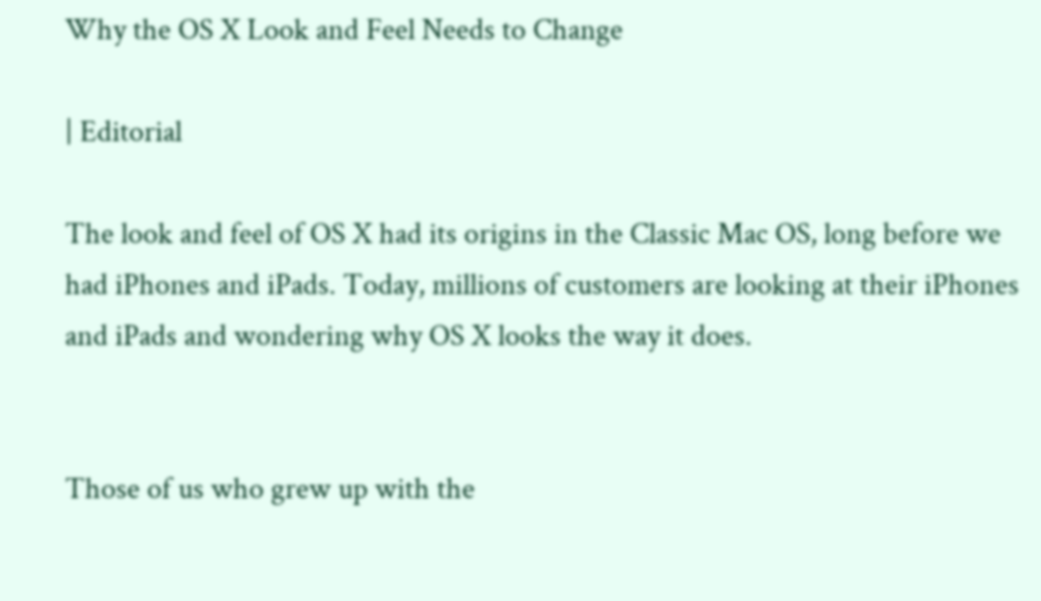Why the OS X Look and Feel Needs to Change

| Editorial

The look and feel of OS X had its origins in the Classic Mac OS, long before we had iPhones and iPads. Today, millions of customers are looking at their iPhones and iPads and wondering why OS X looks the way it does.


Those of us who grew up with the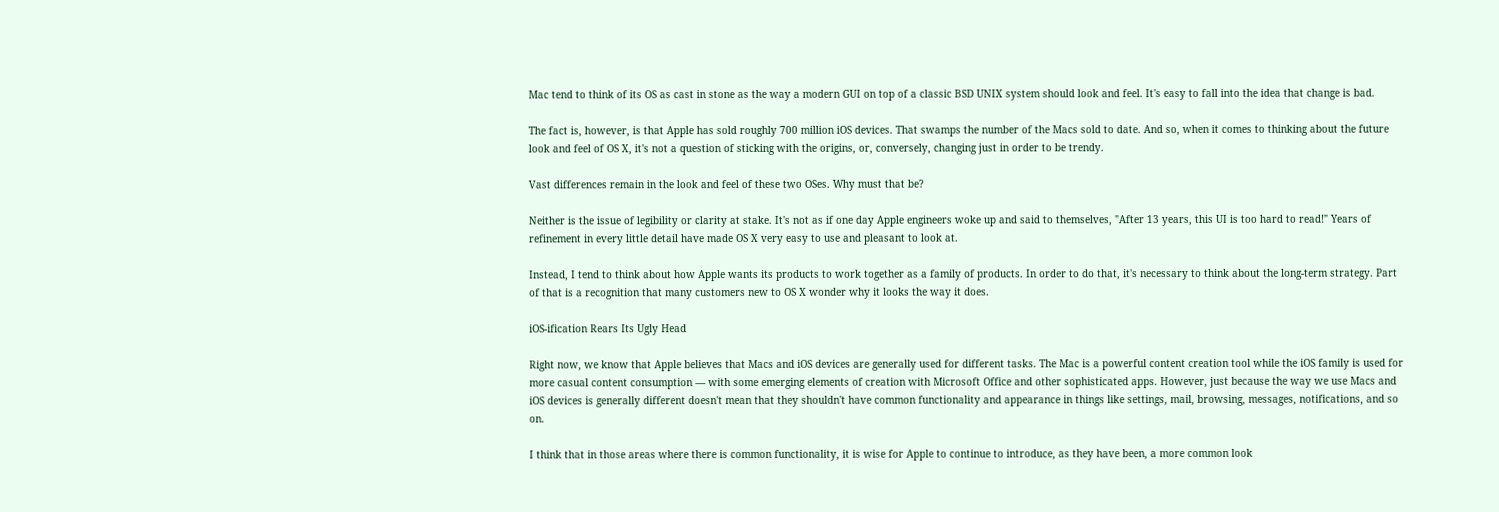Mac tend to think of its OS as cast in stone as the way a modern GUI on top of a classic BSD UNIX system should look and feel. It's easy to fall into the idea that change is bad.

The fact is, however, is that Apple has sold roughly 700 million iOS devices. That swamps the number of the Macs sold to date. And so, when it comes to thinking about the future look and feel of OS X, it's not a question of sticking with the origins, or, conversely, changing just in order to be trendy.

Vast differences remain in the look and feel of these two OSes. Why must that be?

Neither is the issue of legibility or clarity at stake. It's not as if one day Apple engineers woke up and said to themselves, "After 13 years, this UI is too hard to read!" Years of refinement in every little detail have made OS X very easy to use and pleasant to look at.

Instead, I tend to think about how Apple wants its products to work together as a family of products. In order to do that, it's necessary to think about the long-term strategy. Part of that is a recognition that many customers new to OS X wonder why it looks the way it does.

iOS-ification Rears Its Ugly Head

Right now, we know that Apple believes that Macs and iOS devices are generally used for different tasks. The Mac is a powerful content creation tool while the iOS family is used for more casual content consumption — with some emerging elements of creation with Microsoft Office and other sophisticated apps. However, just because the way we use Macs and iOS devices is generally different doesn't mean that they shouldn't have common functionality and appearance in things like settings, mail, browsing, messages, notifications, and so on.

I think that in those areas where there is common functionality, it is wise for Apple to continue to introduce, as they have been, a more common look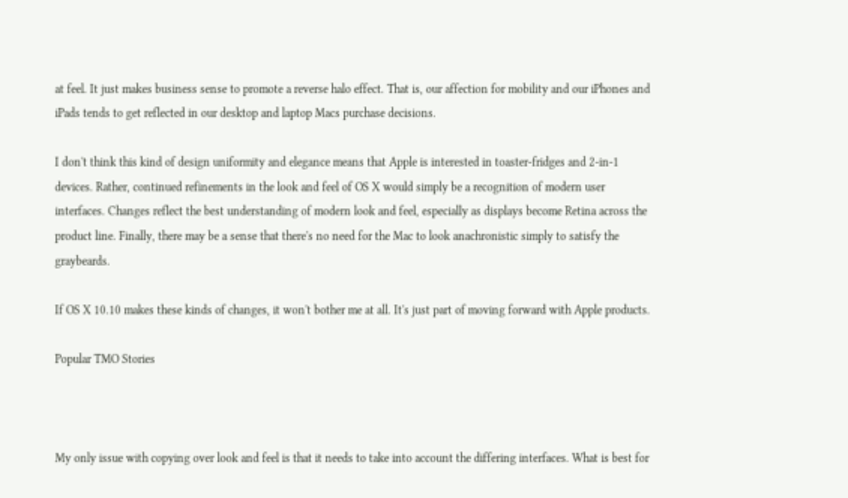at feel. It just makes business sense to promote a reverse halo effect. That is, our affection for mobility and our iPhones and iPads tends to get reflected in our desktop and laptop Macs purchase decisions.

I don't think this kind of design uniformity and elegance means that Apple is interested in toaster-fridges and 2-in-1 devices. Rather, continued refinements in the look and feel of OS X would simply be a recognition of modern user interfaces. Changes reflect the best understanding of modern look and feel, especially as displays become Retina across the product line. Finally, there may be a sense that there's no need for the Mac to look anachronistic simply to satisfy the graybeards.

If OS X 10.10 makes these kinds of changes, it won't bother me at all. It's just part of moving forward with Apple products.

Popular TMO Stories



My only issue with copying over look and feel is that it needs to take into account the differing interfaces. What is best for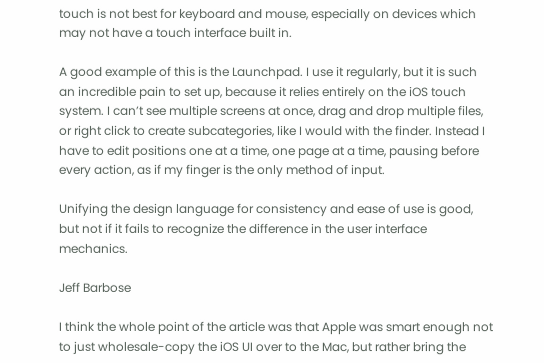touch is not best for keyboard and mouse, especially on devices which may not have a touch interface built in.

A good example of this is the Launchpad. I use it regularly, but it is such an incredible pain to set up, because it relies entirely on the iOS touch system. I can’t see multiple screens at once, drag and drop multiple files, or right click to create subcategories, like I would with the finder. Instead I have to edit positions one at a time, one page at a time, pausing before every action, as if my finger is the only method of input.

Unifying the design language for consistency and ease of use is good, but not if it fails to recognize the difference in the user interface mechanics.

Jeff Barbose

I think the whole point of the article was that Apple was smart enough not to just wholesale-copy the iOS UI over to the Mac, but rather bring the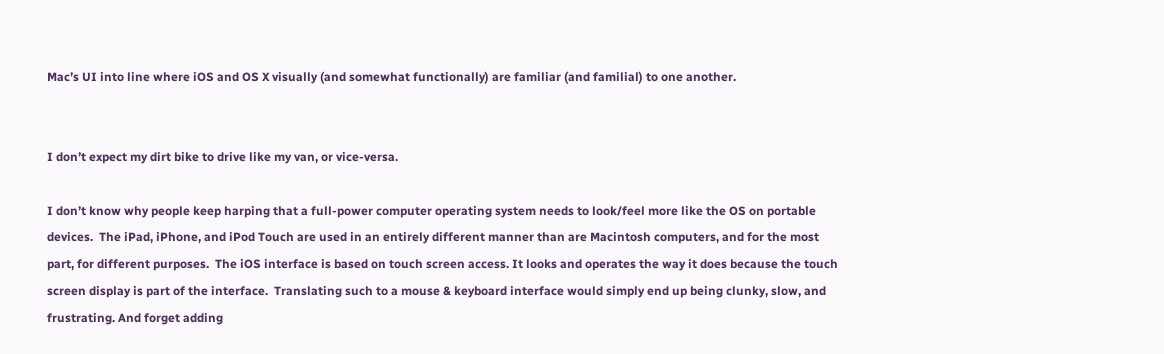Mac’s UI into line where iOS and OS X visually (and somewhat functionally) are familiar (and familial) to one another.


I don’t expect my dirt bike to drive like my van, or vice-versa.

I don’t know why people keep harping that a full-power computer operating system needs to look/feel more like the OS on portable devices.  The iPad, iPhone, and iPod Touch are used in an entirely different manner than are Macintosh computers, and for the most part, for different purposes.  The iOS interface is based on touch screen access. It looks and operates the way it does because the touch screen display is part of the interface.  Translating such to a mouse & keyboard interface would simply end up being clunky, slow, and frustrating. And forget adding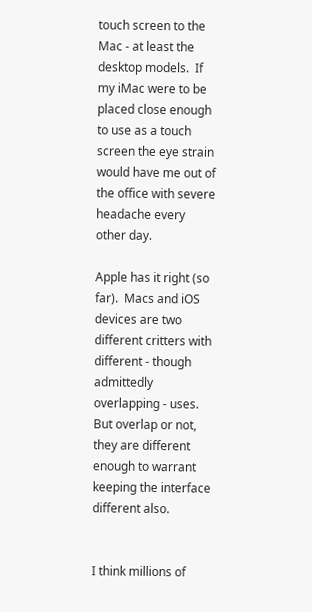touch screen to the Mac - at least the desktop models.  If my iMac were to be placed close enough to use as a touch screen the eye strain would have me out of the office with severe headache every other day.

Apple has it right (so far).  Macs and iOS devices are two different critters with different - though admittedly overlapping - uses.  But overlap or not, they are different enough to warrant keeping the interface different also.


I think millions of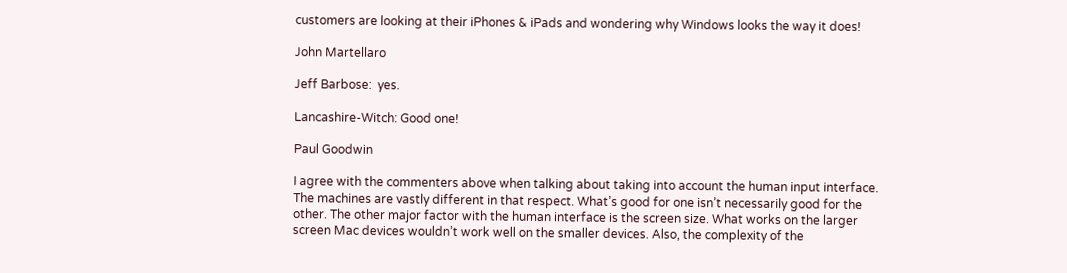customers are looking at their iPhones & iPads and wondering why Windows looks the way it does!

John Martellaro

Jeff Barbose:  yes.

Lancashire-Witch: Good one!

Paul Goodwin

I agree with the commenters above when talking about taking into account the human input interface. The machines are vastly different in that respect. What’s good for one isn’t necessarily good for the other. The other major factor with the human interface is the screen size. What works on the larger screen Mac devices wouldn’t work well on the smaller devices. Also, the complexity of the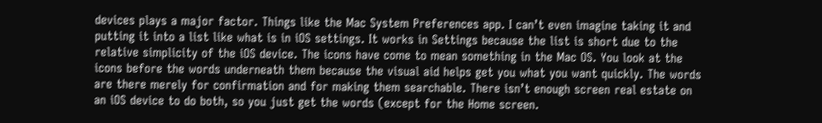devices plays a major factor. Things like the Mac System Preferences app. I can’t even imagine taking it and putting it into a list like what is in iOS settings. It works in Settings because the list is short due to the relative simplicity of the iOS device. The icons have come to mean something in the Mac OS. You look at the icons before the words underneath them because the visual aid helps get you what you want quickly. The words are there merely for confirmation and for making them searchable. There isn’t enough screen real estate on an iOS device to do both, so you just get the words (except for the Home screen.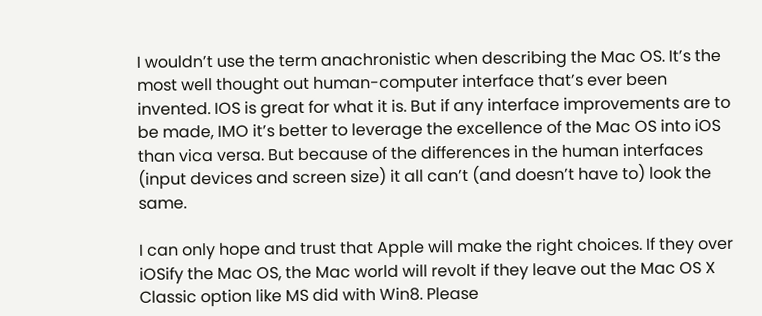I wouldn’t use the term anachronistic when describing the Mac OS. It’s the most well thought out human-computer interface that’s ever been invented. IOS is great for what it is. But if any interface improvements are to be made, IMO it’s better to leverage the excellence of the Mac OS into iOS than vica versa. But because of the differences in the human interfaces (input devices and screen size) it all can’t (and doesn’t have to) look the same.

I can only hope and trust that Apple will make the right choices. If they over iOSify the Mac OS, the Mac world will revolt if they leave out the Mac OS X Classic option like MS did with Win8. Please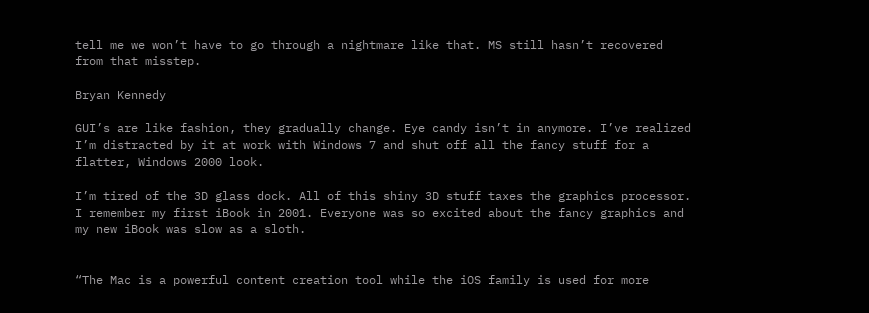tell me we won’t have to go through a nightmare like that. MS still hasn’t recovered from that misstep.

Bryan Kennedy

GUI’s are like fashion, they gradually change. Eye candy isn’t in anymore. I’ve realized I’m distracted by it at work with Windows 7 and shut off all the fancy stuff for a flatter, Windows 2000 look.

I’m tired of the 3D glass dock. All of this shiny 3D stuff taxes the graphics processor. I remember my first iBook in 2001. Everyone was so excited about the fancy graphics and my new iBook was slow as a sloth.


“The Mac is a powerful content creation tool while the iOS family is used for more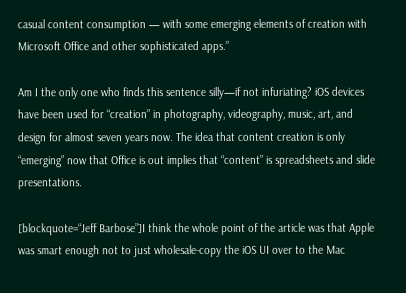casual content consumption — with some emerging elements of creation with Microsoft Office and other sophisticated apps.”

Am I the only one who finds this sentence silly—if not infuriating? iOS devices have been used for “creation” in photography, videography, music, art, and design for almost seven years now. The idea that content creation is only “emerging” now that Office is out implies that “content” is spreadsheets and slide presentations.

[blockquote=“Jeff Barbose”]I think the whole point of the article was that Apple was smart enough not to just wholesale-copy the iOS UI over to the Mac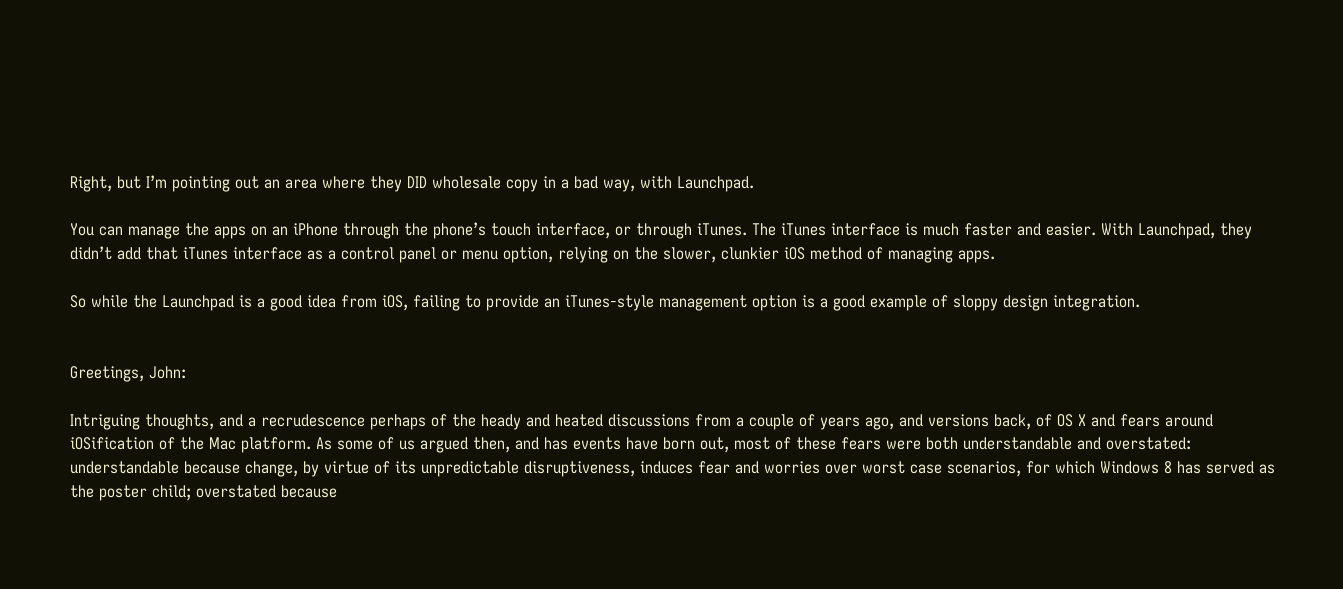Right, but I’m pointing out an area where they DID wholesale copy in a bad way, with Launchpad.

You can manage the apps on an iPhone through the phone’s touch interface, or through iTunes. The iTunes interface is much faster and easier. With Launchpad, they didn’t add that iTunes interface as a control panel or menu option, relying on the slower, clunkier iOS method of managing apps.

So while the Launchpad is a good idea from iOS, failing to provide an iTunes-style management option is a good example of sloppy design integration.


Greetings, John:

Intriguing thoughts, and a recrudescence perhaps of the heady and heated discussions from a couple of years ago, and versions back, of OS X and fears around iOSification of the Mac platform. As some of us argued then, and has events have born out, most of these fears were both understandable and overstated: understandable because change, by virtue of its unpredictable disruptiveness, induces fear and worries over worst case scenarios, for which Windows 8 has served as the poster child; overstated because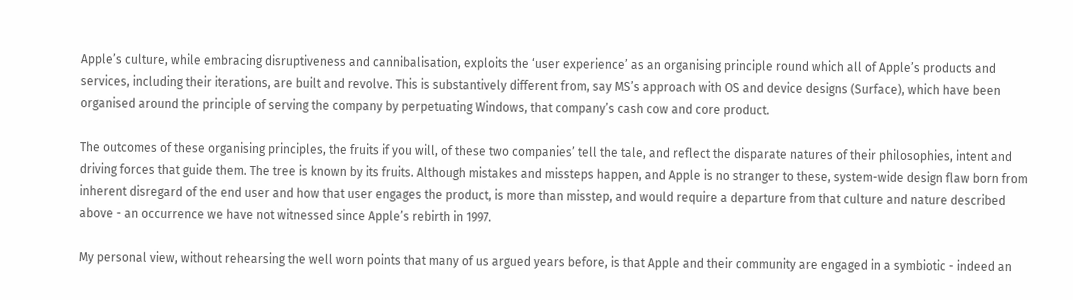Apple’s culture, while embracing disruptiveness and cannibalisation, exploits the ‘user experience’ as an organising principle round which all of Apple’s products and services, including their iterations, are built and revolve. This is substantively different from, say MS’s approach with OS and device designs (Surface), which have been organised around the principle of serving the company by perpetuating Windows, that company’s cash cow and core product.

The outcomes of these organising principles, the fruits if you will, of these two companies’ tell the tale, and reflect the disparate natures of their philosophies, intent and driving forces that guide them. The tree is known by its fruits. Although mistakes and missteps happen, and Apple is no stranger to these, system-wide design flaw born from inherent disregard of the end user and how that user engages the product, is more than misstep, and would require a departure from that culture and nature described above - an occurrence we have not witnessed since Apple’s rebirth in 1997.

My personal view, without rehearsing the well worn points that many of us argued years before, is that Apple and their community are engaged in a symbiotic - indeed an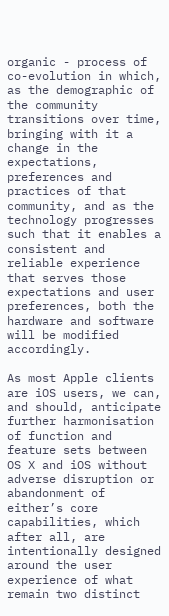organic - process of co-evolution in which, as the demographic of the community transitions over time, bringing with it a change in the expectations, preferences and practices of that community, and as the technology progresses such that it enables a consistent and reliable experience that serves those expectations and user preferences, both the hardware and software will be modified accordingly.

As most Apple clients are iOS users, we can, and should, anticipate further harmonisation of function and feature sets between OS X and iOS without adverse disruption or abandonment of either’s core capabilities, which after all, are intentionally designed around the user experience of what remain two distinct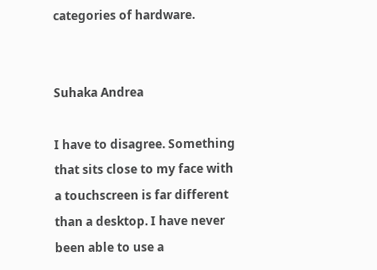categories of hardware.


Suhaka Andrea

I have to disagree. Something that sits close to my face with a touchscreen is far different than a desktop. I have never been able to use a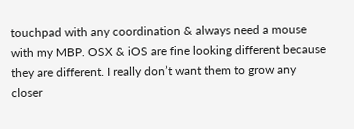touchpad with any coordination & always need a mouse with my MBP. OSX & iOS are fine looking different because they are different. I really don’t want them to grow any closer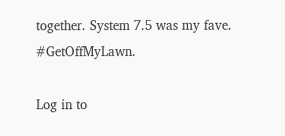together. System 7.5 was my fave. #GetOffMyLawn.

Log in to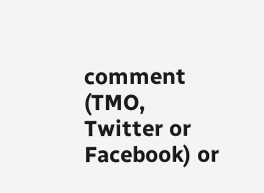comment (TMO, Twitter or Facebook) or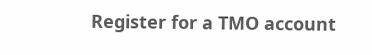Register for a TMO account